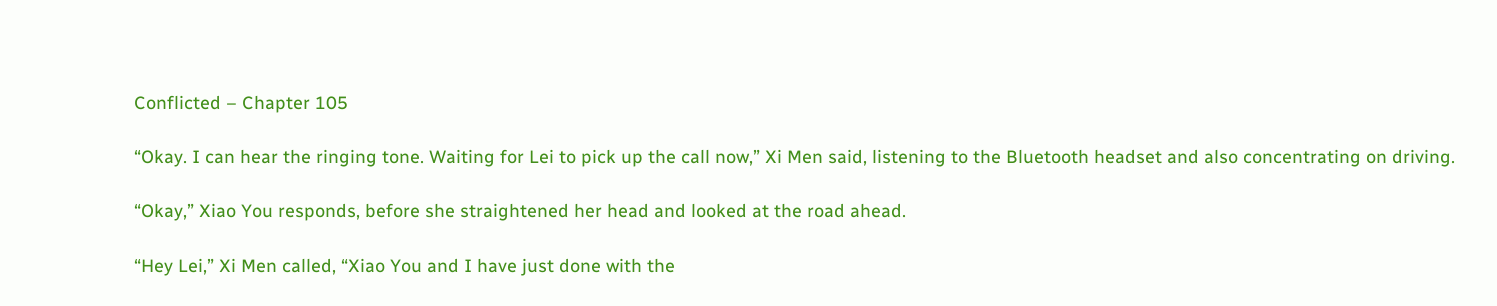Conflicted – Chapter 105

“Okay. I can hear the ringing tone. Waiting for Lei to pick up the call now,” Xi Men said, listening to the Bluetooth headset and also concentrating on driving.

“Okay,” Xiao You responds, before she straightened her head and looked at the road ahead.

“Hey Lei,” Xi Men called, “Xiao You and I have just done with the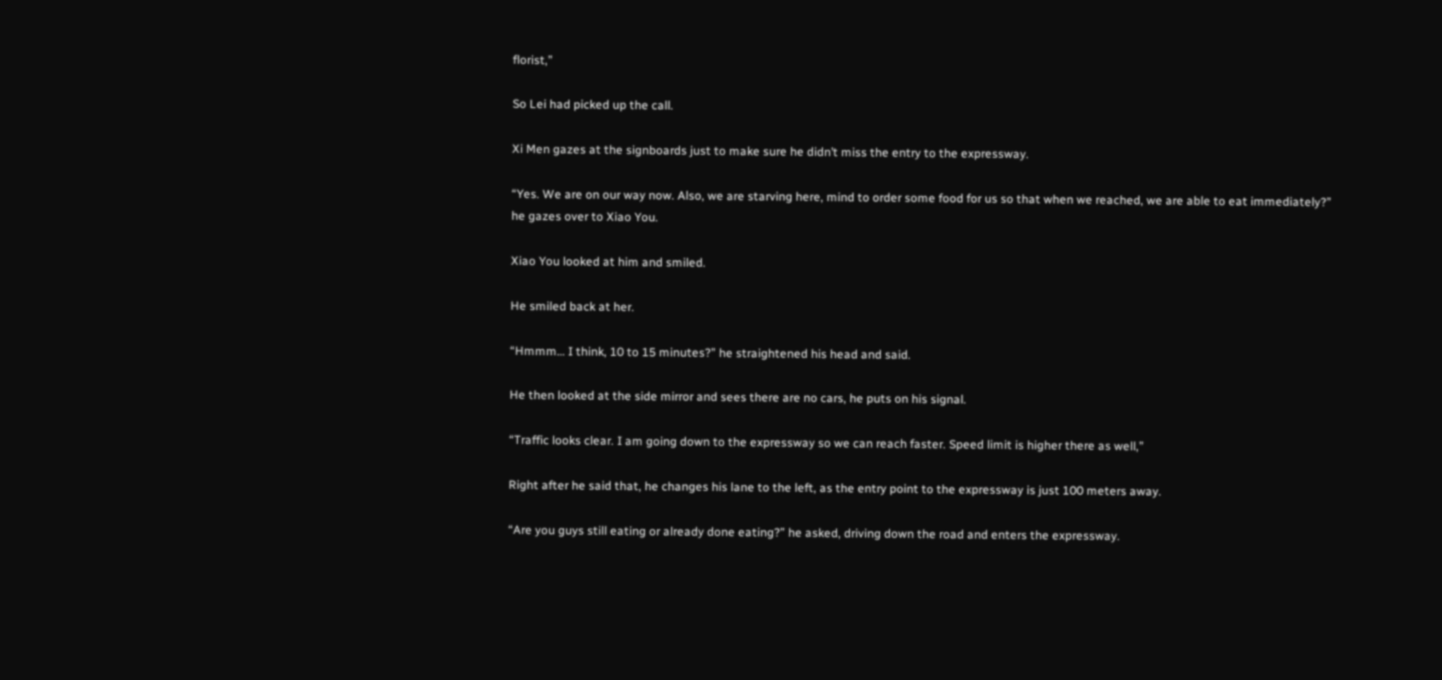florist,”

So Lei had picked up the call.

Xi Men gazes at the signboards just to make sure he didn’t miss the entry to the expressway.

“Yes. We are on our way now. Also, we are starving here, mind to order some food for us so that when we reached, we are able to eat immediately?” he gazes over to Xiao You.

Xiao You looked at him and smiled.

He smiled back at her.

“Hmmm… I think, 10 to 15 minutes?” he straightened his head and said.

He then looked at the side mirror and sees there are no cars, he puts on his signal.

“Traffic looks clear. I am going down to the expressway so we can reach faster. Speed limit is higher there as well,”

Right after he said that, he changes his lane to the left, as the entry point to the expressway is just 100 meters away.

“Are you guys still eating or already done eating?” he asked, driving down the road and enters the expressway.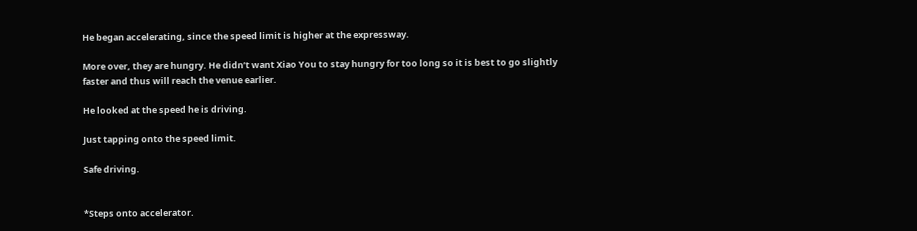He began accelerating, since the speed limit is higher at the expressway.

More over, they are hungry. He didn’t want Xiao You to stay hungry for too long so it is best to go slightly faster and thus will reach the venue earlier.

He looked at the speed he is driving.

Just tapping onto the speed limit.

Safe driving.


*Steps onto accelerator.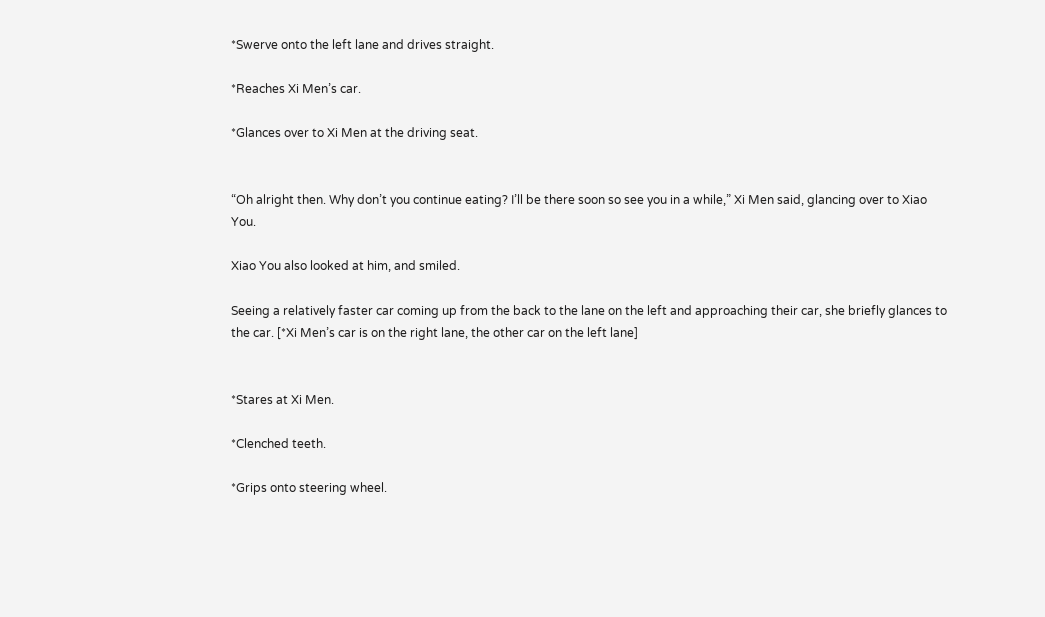*Swerve onto the left lane and drives straight.

*Reaches Xi Men’s car.

*Glances over to Xi Men at the driving seat.


“Oh alright then. Why don’t you continue eating? I’ll be there soon so see you in a while,” Xi Men said, glancing over to Xiao You.

Xiao You also looked at him, and smiled.

Seeing a relatively faster car coming up from the back to the lane on the left and approaching their car, she briefly glances to the car. [*Xi Men’s car is on the right lane, the other car on the left lane]


*Stares at Xi Men.

*Clenched teeth.

*Grips onto steering wheel.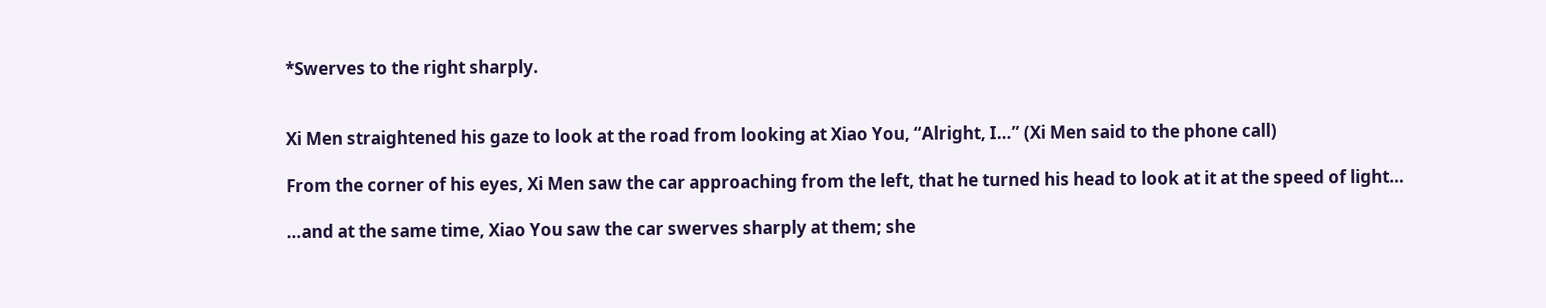*Swerves to the right sharply.


Xi Men straightened his gaze to look at the road from looking at Xiao You, “Alright, I…” (Xi Men said to the phone call)

From the corner of his eyes, Xi Men saw the car approaching from the left, that he turned his head to look at it at the speed of light…

…and at the same time, Xiao You saw the car swerves sharply at them; she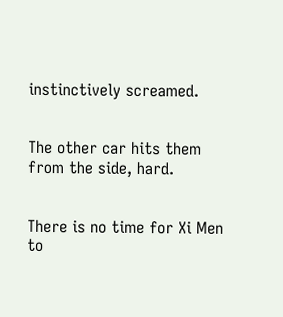instinctively screamed.


The other car hits them from the side, hard.


There is no time for Xi Men to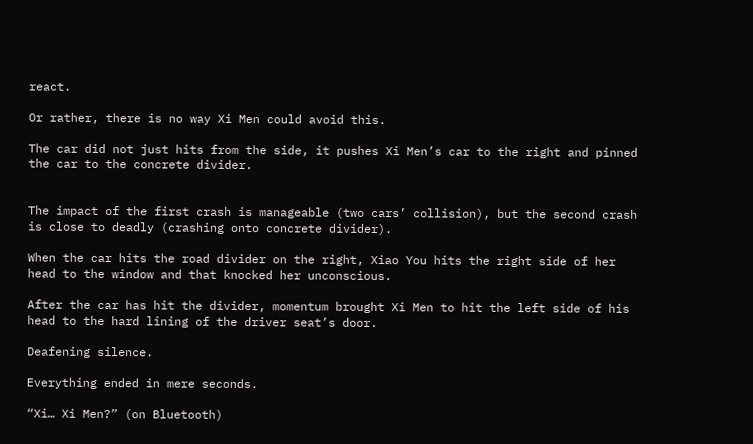react.

Or rather, there is no way Xi Men could avoid this.

The car did not just hits from the side, it pushes Xi Men’s car to the right and pinned the car to the concrete divider.


The impact of the first crash is manageable (two cars’ collision), but the second crash is close to deadly (crashing onto concrete divider).

When the car hits the road divider on the right, Xiao You hits the right side of her head to the window and that knocked her unconscious.

After the car has hit the divider, momentum brought Xi Men to hit the left side of his head to the hard lining of the driver seat’s door.

Deafening silence.

Everything ended in mere seconds.

“Xi… Xi Men?” (on Bluetooth)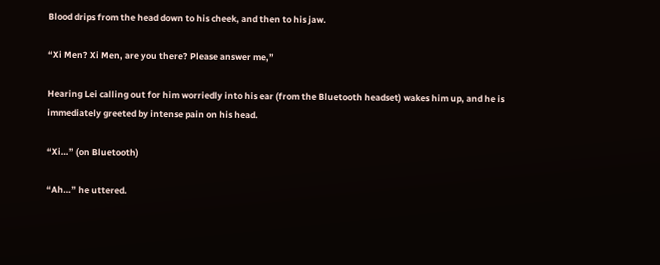Blood drips from the head down to his cheek, and then to his jaw.

“Xi Men? Xi Men, are you there? Please answer me,”

Hearing Lei calling out for him worriedly into his ear (from the Bluetooth headset) wakes him up, and he is immediately greeted by intense pain on his head.

“Xi…” (on Bluetooth)

“Ah…” he uttered.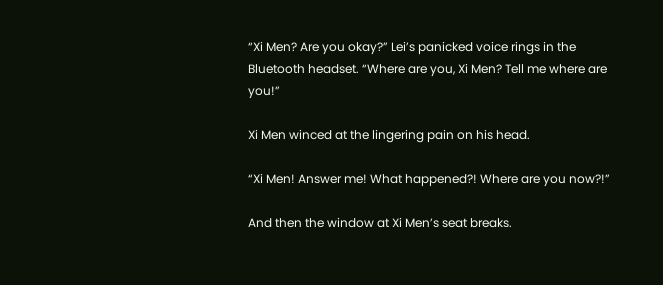“Xi Men? Are you okay?” Lei’s panicked voice rings in the Bluetooth headset. “Where are you, Xi Men? Tell me where are you!”

Xi Men winced at the lingering pain on his head.

“Xi Men! Answer me! What happened?! Where are you now?!”

And then the window at Xi Men’s seat breaks.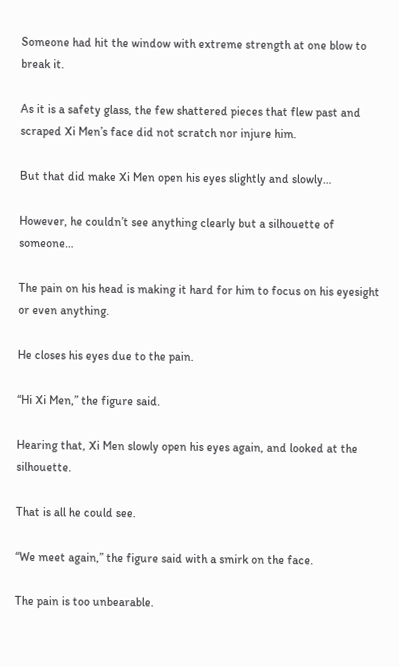Someone had hit the window with extreme strength at one blow to break it.

As it is a safety glass, the few shattered pieces that flew past and scraped Xi Men’s face did not scratch nor injure him.

But that did make Xi Men open his eyes slightly and slowly…

However, he couldn’t see anything clearly but a silhouette of someone…

The pain on his head is making it hard for him to focus on his eyesight or even anything.

He closes his eyes due to the pain.

“Hi Xi Men,” the figure said.

Hearing that, Xi Men slowly open his eyes again, and looked at the silhouette.

That is all he could see.

“We meet again,” the figure said with a smirk on the face.

The pain is too unbearable.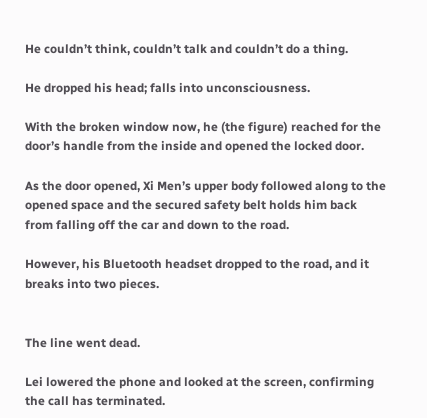He couldn’t think, couldn’t talk and couldn’t do a thing.

He dropped his head; falls into unconsciousness.

With the broken window now, he (the figure) reached for the door’s handle from the inside and opened the locked door.

As the door opened, Xi Men’s upper body followed along to the opened space and the secured safety belt holds him back from falling off the car and down to the road.

However, his Bluetooth headset dropped to the road, and it breaks into two pieces.


The line went dead.

Lei lowered the phone and looked at the screen, confirming the call has terminated.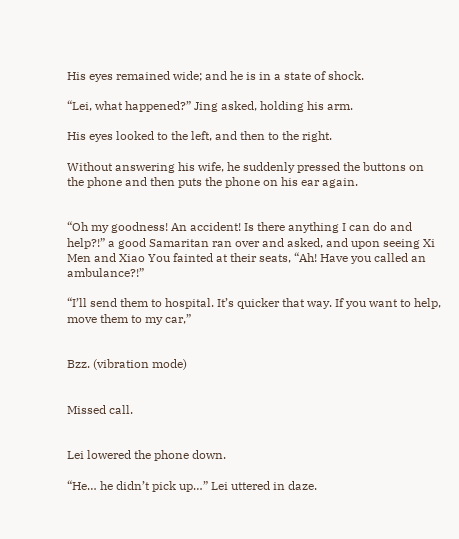His eyes remained wide; and he is in a state of shock.

“Lei, what happened?” Jing asked, holding his arm.

His eyes looked to the left, and then to the right.

Without answering his wife, he suddenly pressed the buttons on the phone and then puts the phone on his ear again.


“Oh my goodness! An accident! Is there anything I can do and help?!” a good Samaritan ran over and asked, and upon seeing Xi Men and Xiao You fainted at their seats, “Ah! Have you called an ambulance?!”

“I’ll send them to hospital. It’s quicker that way. If you want to help, move them to my car,”


Bzz. (vibration mode)


Missed call.


Lei lowered the phone down.

“He… he didn’t pick up…” Lei uttered in daze.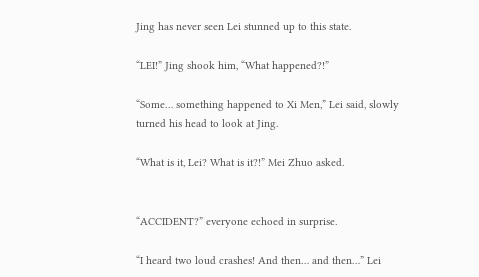Jing has never seen Lei stunned up to this state.

“LEI!” Jing shook him, “What happened?!”

“Some… something happened to Xi Men,” Lei said, slowly turned his head to look at Jing.

“What is it, Lei? What is it?!” Mei Zhuo asked.


“ACCIDENT?” everyone echoed in surprise.

“I heard two loud crashes! And then… and then…” Lei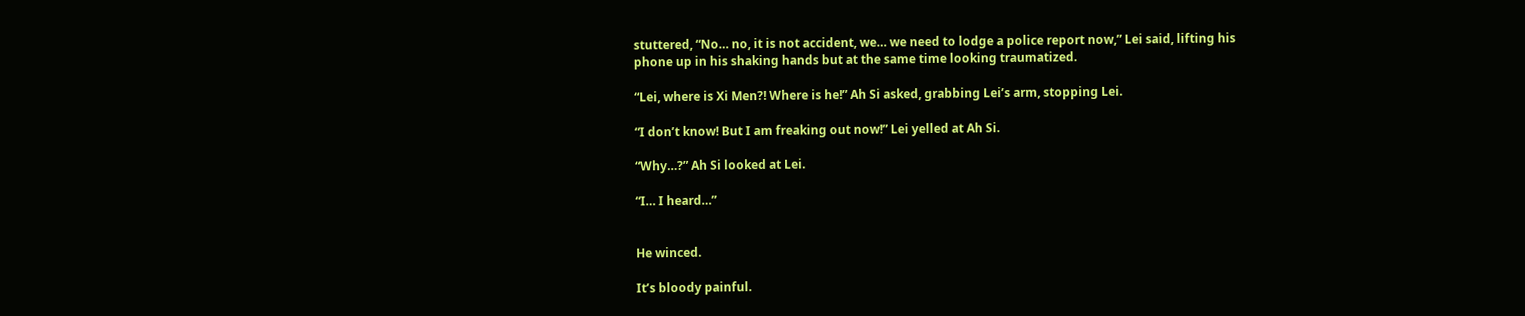stuttered, “No… no, it is not accident, we… we need to lodge a police report now,” Lei said, lifting his phone up in his shaking hands but at the same time looking traumatized.

“Lei, where is Xi Men?! Where is he!” Ah Si asked, grabbing Lei’s arm, stopping Lei.

“I don’t know! But I am freaking out now!” Lei yelled at Ah Si.

“Why…?” Ah Si looked at Lei.

“I… I heard…”


He winced.

It’s bloody painful.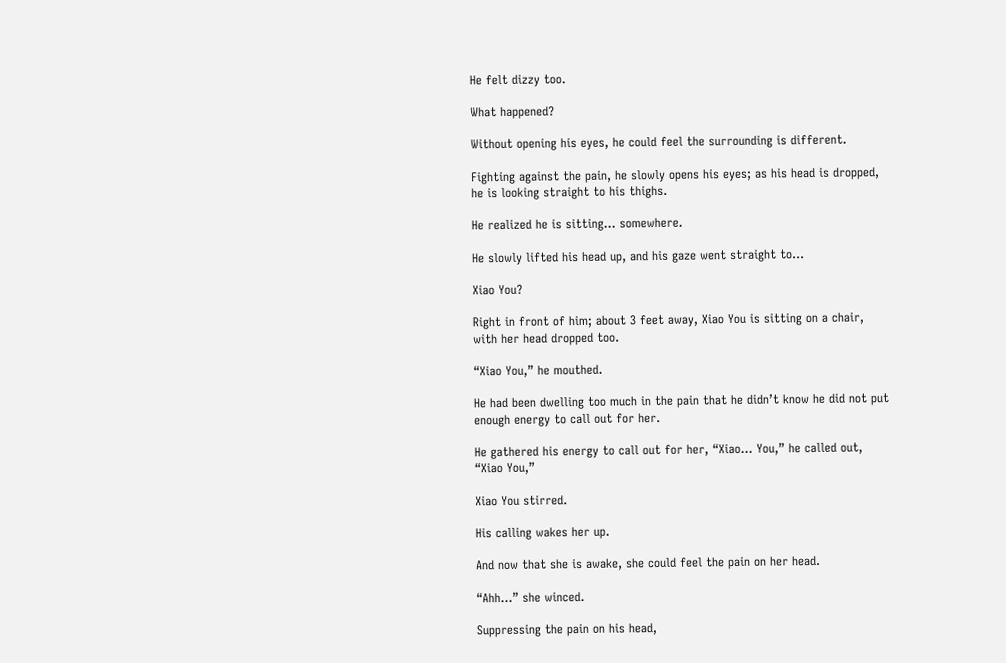He felt dizzy too.

What happened?

Without opening his eyes, he could feel the surrounding is different.

Fighting against the pain, he slowly opens his eyes; as his head is dropped, he is looking straight to his thighs.

He realized he is sitting… somewhere.

He slowly lifted his head up, and his gaze went straight to…

Xiao You?

Right in front of him; about 3 feet away, Xiao You is sitting on a chair, with her head dropped too.

“Xiao You,” he mouthed.

He had been dwelling too much in the pain that he didn’t know he did not put enough energy to call out for her.

He gathered his energy to call out for her, “Xiao… You,” he called out, “Xiao You,”

Xiao You stirred.

His calling wakes her up.

And now that she is awake, she could feel the pain on her head.

“Ahh…” she winced.

Suppressing the pain on his head,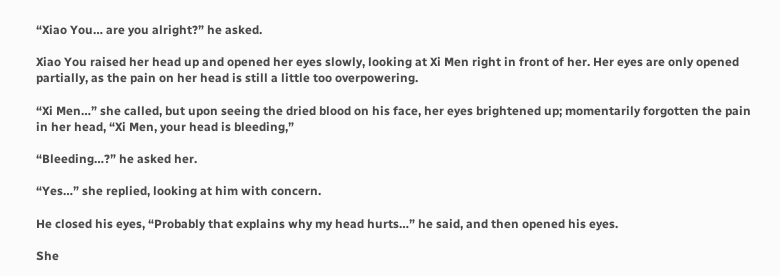“Xiao You… are you alright?” he asked.

Xiao You raised her head up and opened her eyes slowly, looking at Xi Men right in front of her. Her eyes are only opened partially, as the pain on her head is still a little too overpowering.

“Xi Men…” she called, but upon seeing the dried blood on his face, her eyes brightened up; momentarily forgotten the pain in her head, “Xi Men, your head is bleeding,”

“Bleeding…?” he asked her.

“Yes…” she replied, looking at him with concern.

He closed his eyes, “Probably that explains why my head hurts…” he said, and then opened his eyes.

She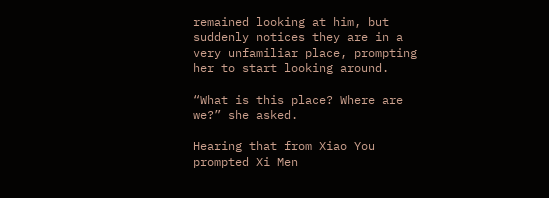remained looking at him, but suddenly notices they are in a very unfamiliar place, prompting her to start looking around.

“What is this place? Where are we?” she asked.

Hearing that from Xiao You prompted Xi Men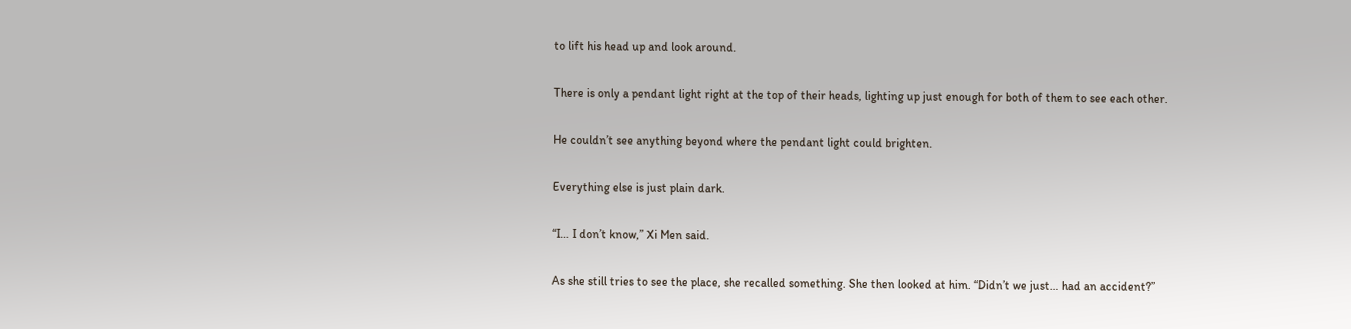to lift his head up and look around.

There is only a pendant light right at the top of their heads, lighting up just enough for both of them to see each other.

He couldn’t see anything beyond where the pendant light could brighten.

Everything else is just plain dark.

“I… I don’t know,” Xi Men said.

As she still tries to see the place, she recalled something. She then looked at him. “Didn’t we just… had an accident?”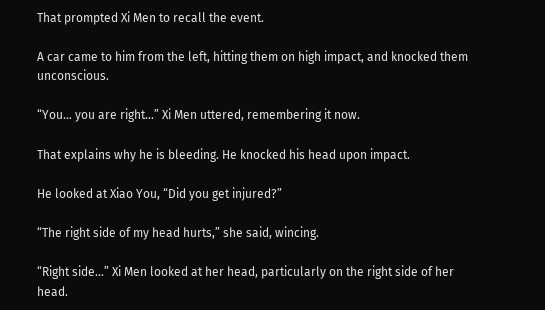That prompted Xi Men to recall the event.

A car came to him from the left, hitting them on high impact, and knocked them unconscious.

“You… you are right…” Xi Men uttered, remembering it now.

That explains why he is bleeding. He knocked his head upon impact.

He looked at Xiao You, “Did you get injured?”

“The right side of my head hurts,” she said, wincing.

“Right side…” Xi Men looked at her head, particularly on the right side of her head.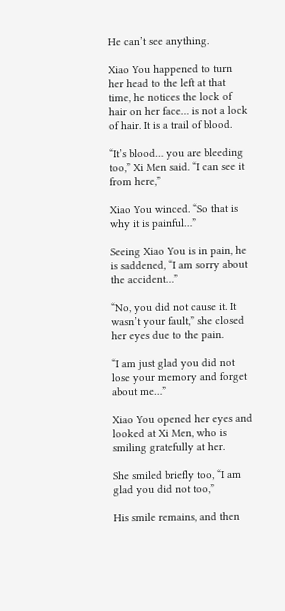He can’t see anything.

Xiao You happened to turn her head to the left at that time, he notices the lock of hair on her face… is not a lock of hair. It is a trail of blood.

“It’s blood… you are bleeding too,” Xi Men said. “I can see it from here,”

Xiao You winced. “So that is why it is painful…”

Seeing Xiao You is in pain, he is saddened, “I am sorry about the accident…”

“No, you did not cause it. It wasn’t your fault,” she closed her eyes due to the pain.

“I am just glad you did not lose your memory and forget about me…”

Xiao You opened her eyes and looked at Xi Men, who is smiling gratefully at her.

She smiled briefly too, “I am glad you did not too,”

His smile remains, and then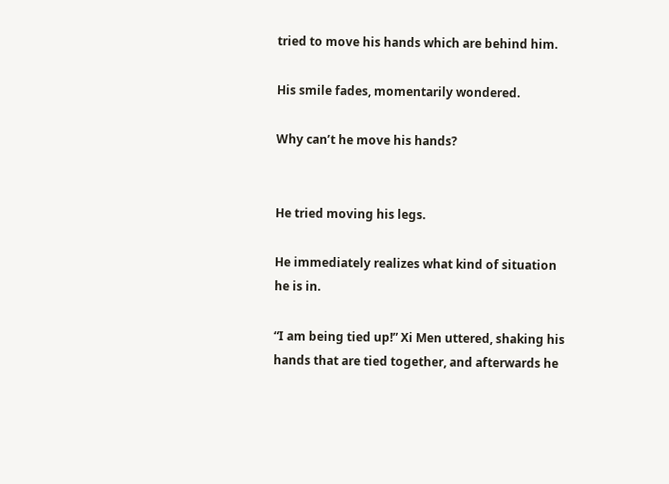tried to move his hands which are behind him.

His smile fades, momentarily wondered.

Why can’t he move his hands?


He tried moving his legs.

He immediately realizes what kind of situation he is in.

“I am being tied up!” Xi Men uttered, shaking his hands that are tied together, and afterwards he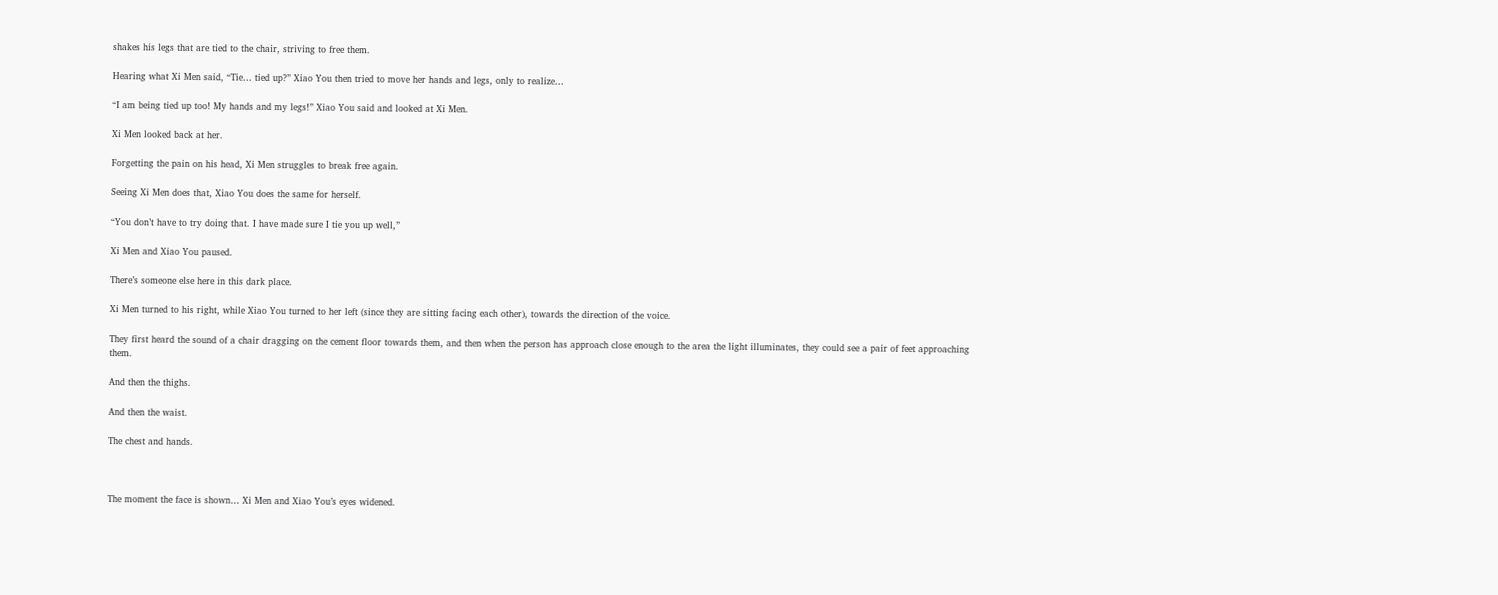shakes his legs that are tied to the chair, striving to free them.

Hearing what Xi Men said, “Tie… tied up?” Xiao You then tried to move her hands and legs, only to realize…

“I am being tied up too! My hands and my legs!” Xiao You said and looked at Xi Men.

Xi Men looked back at her.

Forgetting the pain on his head, Xi Men struggles to break free again.

Seeing Xi Men does that, Xiao You does the same for herself.

“You don’t have to try doing that. I have made sure I tie you up well,”

Xi Men and Xiao You paused.

There’s someone else here in this dark place.

Xi Men turned to his right, while Xiao You turned to her left (since they are sitting facing each other), towards the direction of the voice.

They first heard the sound of a chair dragging on the cement floor towards them, and then when the person has approach close enough to the area the light illuminates, they could see a pair of feet approaching them.

And then the thighs.

And then the waist.

The chest and hands.



The moment the face is shown… Xi Men and Xiao You’s eyes widened.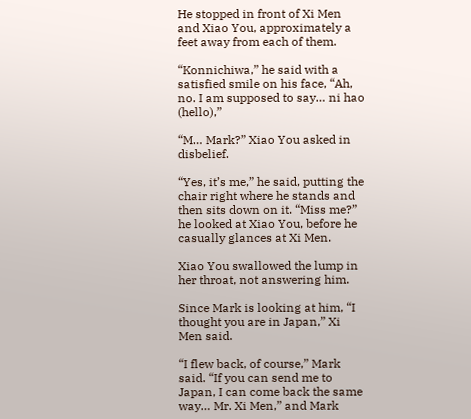He stopped in front of Xi Men and Xiao You, approximately a feet away from each of them.

“Konnichiwa,” he said with a satisfied smile on his face, “Ah, no. I am supposed to say… ni hao (hello),”

“M… Mark?” Xiao You asked in disbelief.

“Yes, it’s me,” he said, putting the chair right where he stands and then sits down on it. “Miss me?” he looked at Xiao You, before he casually glances at Xi Men.

Xiao You swallowed the lump in her throat, not answering him.

Since Mark is looking at him, “I thought you are in Japan,” Xi Men said.

“I flew back, of course,” Mark said. “If you can send me to Japan, I can come back the same way… Mr. Xi Men,” and Mark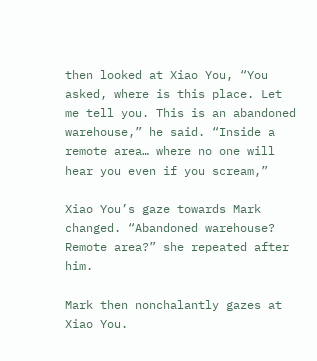then looked at Xiao You, “You asked, where is this place. Let me tell you. This is an abandoned warehouse,” he said. “Inside a remote area… where no one will hear you even if you scream,”

Xiao You’s gaze towards Mark changed. “Abandoned warehouse? Remote area?” she repeated after him.

Mark then nonchalantly gazes at Xiao You.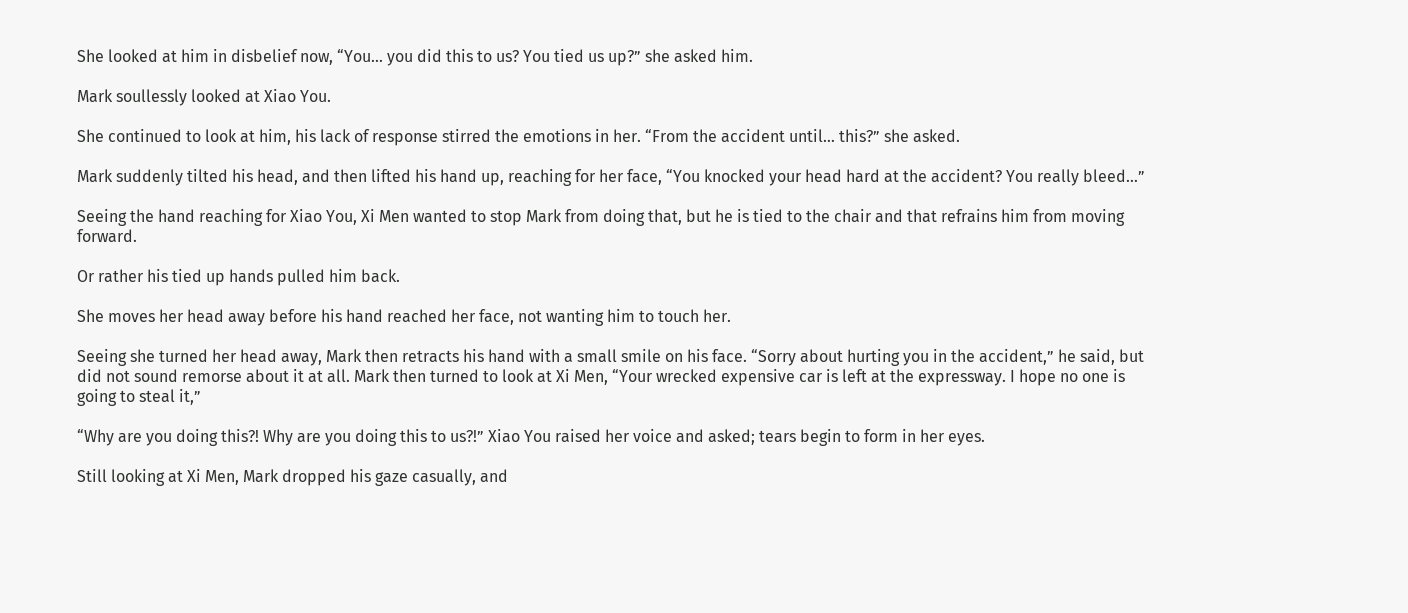She looked at him in disbelief now, “You… you did this to us? You tied us up?” she asked him.

Mark soullessly looked at Xiao You.

She continued to look at him, his lack of response stirred the emotions in her. “From the accident until… this?” she asked.

Mark suddenly tilted his head, and then lifted his hand up, reaching for her face, “You knocked your head hard at the accident? You really bleed…”

Seeing the hand reaching for Xiao You, Xi Men wanted to stop Mark from doing that, but he is tied to the chair and that refrains him from moving forward.

Or rather his tied up hands pulled him back.

She moves her head away before his hand reached her face, not wanting him to touch her.

Seeing she turned her head away, Mark then retracts his hand with a small smile on his face. “Sorry about hurting you in the accident,” he said, but did not sound remorse about it at all. Mark then turned to look at Xi Men, “Your wrecked expensive car is left at the expressway. I hope no one is going to steal it,”

“Why are you doing this?! Why are you doing this to us?!” Xiao You raised her voice and asked; tears begin to form in her eyes.

Still looking at Xi Men, Mark dropped his gaze casually, and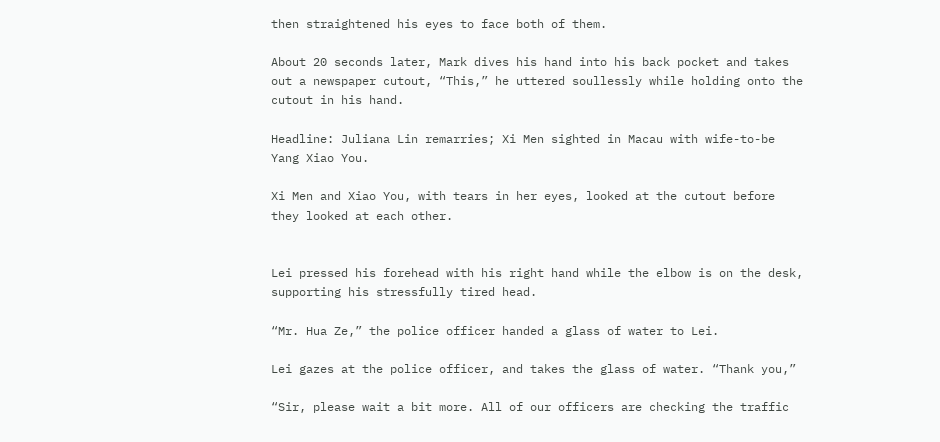then straightened his eyes to face both of them.

About 20 seconds later, Mark dives his hand into his back pocket and takes out a newspaper cutout, “This,” he uttered soullessly while holding onto the cutout in his hand.

Headline: Juliana Lin remarries; Xi Men sighted in Macau with wife-to-be Yang Xiao You.

Xi Men and Xiao You, with tears in her eyes, looked at the cutout before they looked at each other.


Lei pressed his forehead with his right hand while the elbow is on the desk, supporting his stressfully tired head.

“Mr. Hua Ze,” the police officer handed a glass of water to Lei.

Lei gazes at the police officer, and takes the glass of water. “Thank you,”

“Sir, please wait a bit more. All of our officers are checking the traffic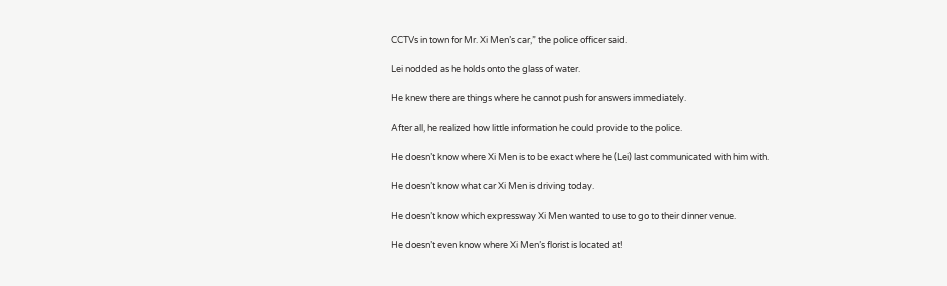CCTVs in town for Mr. Xi Men’s car,” the police officer said.

Lei nodded as he holds onto the glass of water.

He knew there are things where he cannot push for answers immediately.

After all, he realized how little information he could provide to the police.

He doesn’t know where Xi Men is to be exact where he (Lei) last communicated with him with.

He doesn’t know what car Xi Men is driving today.

He doesn’t know which expressway Xi Men wanted to use to go to their dinner venue.

He doesn’t even know where Xi Men’s florist is located at!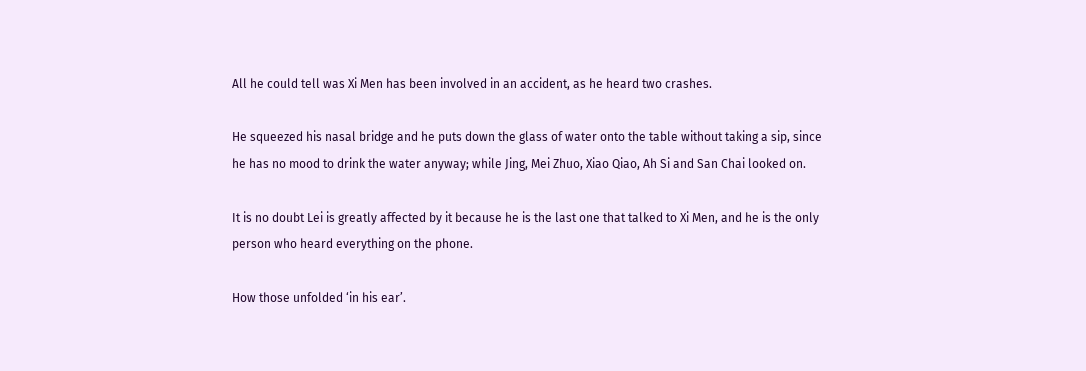All he could tell was Xi Men has been involved in an accident, as he heard two crashes.

He squeezed his nasal bridge and he puts down the glass of water onto the table without taking a sip, since he has no mood to drink the water anyway; while Jing, Mei Zhuo, Xiao Qiao, Ah Si and San Chai looked on.

It is no doubt Lei is greatly affected by it because he is the last one that talked to Xi Men, and he is the only person who heard everything on the phone.

How those unfolded ‘in his ear’.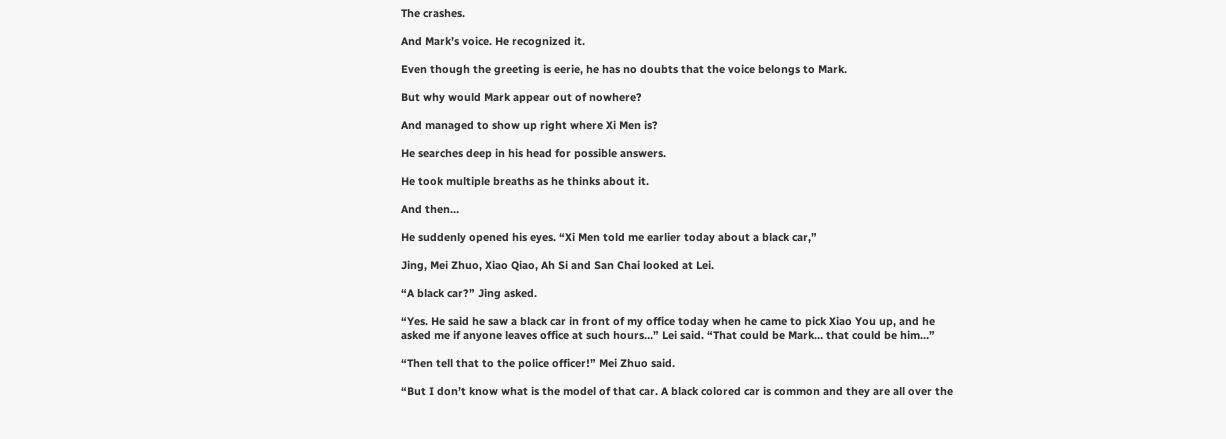The crashes.

And Mark’s voice. He recognized it.

Even though the greeting is eerie, he has no doubts that the voice belongs to Mark.

But why would Mark appear out of nowhere?

And managed to show up right where Xi Men is?

He searches deep in his head for possible answers.

He took multiple breaths as he thinks about it.

And then…

He suddenly opened his eyes. “Xi Men told me earlier today about a black car,”

Jing, Mei Zhuo, Xiao Qiao, Ah Si and San Chai looked at Lei.

“A black car?” Jing asked.

“Yes. He said he saw a black car in front of my office today when he came to pick Xiao You up, and he asked me if anyone leaves office at such hours…” Lei said. “That could be Mark… that could be him…”

“Then tell that to the police officer!” Mei Zhuo said.

“But I don’t know what is the model of that car. A black colored car is common and they are all over the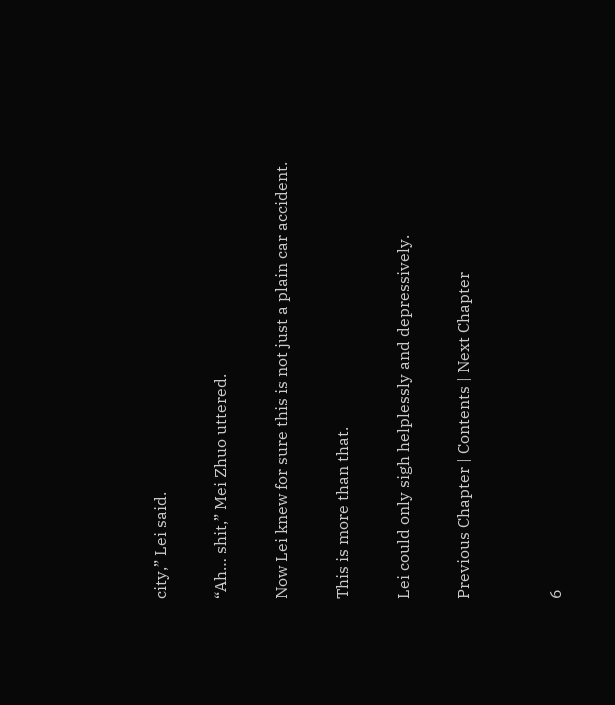city,” Lei said.

“Ah… shit,” Mei Zhuo uttered.

Now Lei knew for sure this is not just a plain car accident.

This is more than that.

Lei could only sigh helplessly and depressively.

Previous Chapter | Contents | Next Chapter


6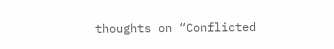thoughts on “Conflicted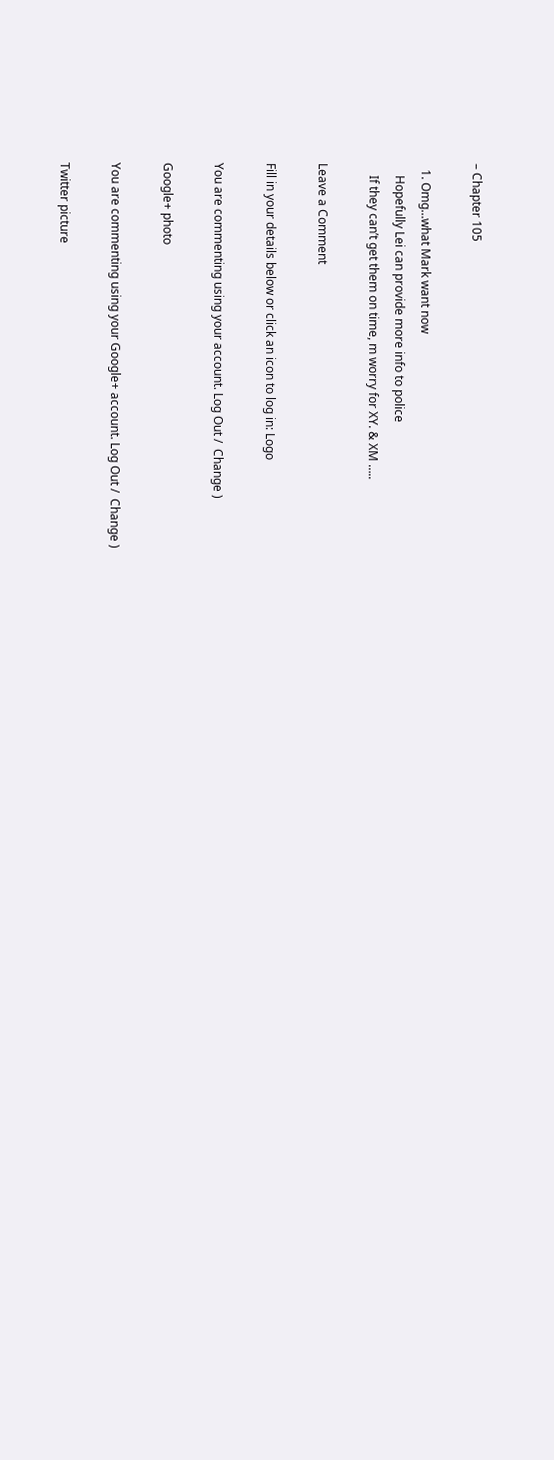– Chapter 105

  1. Omg…what Mark want now
    Hopefully Lei can provide more info to police
    If they can’t get them on time, m worry for XY. & XM …..

Leave a Comment

Fill in your details below or click an icon to log in: Logo

You are commenting using your account. Log Out /  Change )

Google+ photo

You are commenting using your Google+ account. Log Out /  Change )

Twitter picture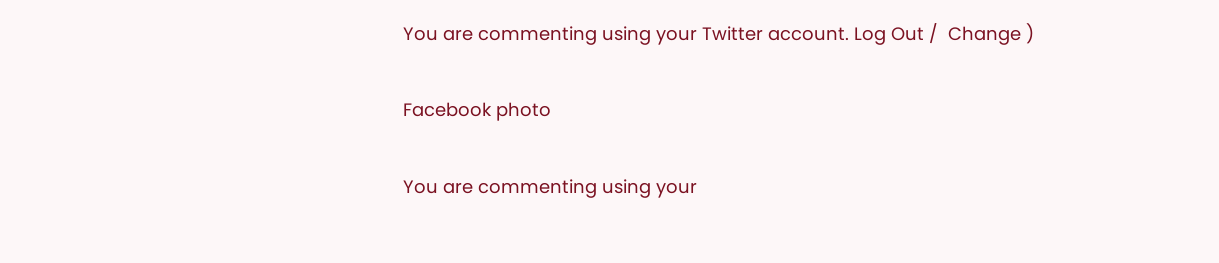You are commenting using your Twitter account. Log Out /  Change )

Facebook photo

You are commenting using your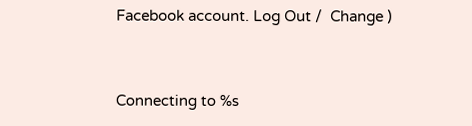Facebook account. Log Out /  Change )


Connecting to %s